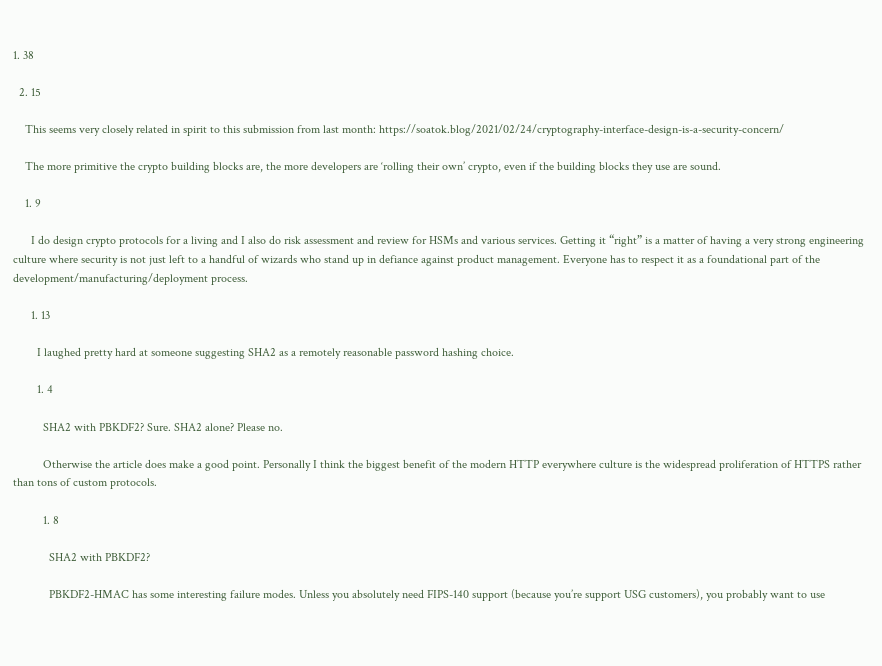1. 38

  2. 15

    This seems very closely related in spirit to this submission from last month: https://soatok.blog/2021/02/24/cryptography-interface-design-is-a-security-concern/

    The more primitive the crypto building blocks are, the more developers are ‘rolling their own’ crypto, even if the building blocks they use are sound.

    1. 9

      I do design crypto protocols for a living and I also do risk assessment and review for HSMs and various services. Getting it “right” is a matter of having a very strong engineering culture where security is not just left to a handful of wizards who stand up in defiance against product management. Everyone has to respect it as a foundational part of the development/manufacturing/deployment process.

      1. 13

        I laughed pretty hard at someone suggesting SHA2 as a remotely reasonable password hashing choice.

        1. 4

          SHA2 with PBKDF2? Sure. SHA2 alone? Please no.

          Otherwise the article does make a good point. Personally I think the biggest benefit of the modern HTTP everywhere culture is the widespread proliferation of HTTPS rather than tons of custom protocols.

          1. 8

            SHA2 with PBKDF2?

            PBKDF2-HMAC has some interesting failure modes. Unless you absolutely need FIPS-140 support (because you’re support USG customers), you probably want to use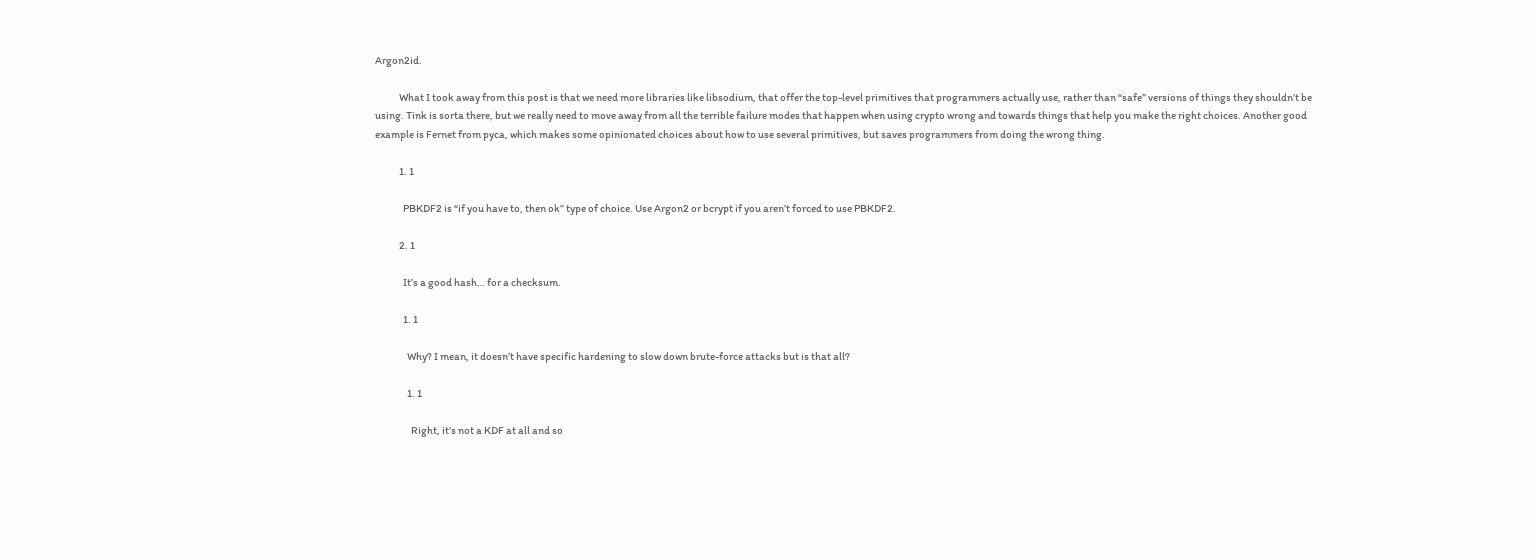Argon2id.

            What I took away from this post is that we need more libraries like libsodium, that offer the top-level primitives that programmers actually use, rather than “safe” versions of things they shouldn’t be using. Tink is sorta there, but we really need to move away from all the terrible failure modes that happen when using crypto wrong and towards things that help you make the right choices. Another good example is Fernet from pyca, which makes some opinionated choices about how to use several primitives, but saves programmers from doing the wrong thing.

            1. 1

              PBKDF2 is “if you have to, then ok” type of choice. Use Argon2 or bcrypt if you aren’t forced to use PBKDF2.

            2. 1

              It’s a good hash… for a checksum.

              1. 1

                Why? I mean, it doesn’t have specific hardening to slow down brute-force attacks but is that all?

                1. 1

                  Right, it’s not a KDF at all and so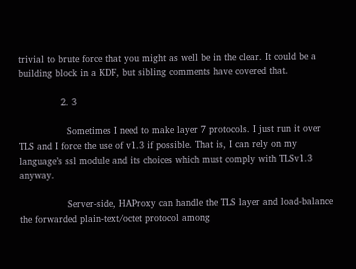trivial to brute force that you might as well be in the clear. It could be a building block in a KDF, but sibling comments have covered that.

              2. 3

                Sometimes I need to make layer 7 protocols. I just run it over TLS and I force the use of v1.3 if possible. That is, I can rely on my language’s ssl module and its choices which must comply with TLSv1.3 anyway.

                Server-side, HAProxy can handle the TLS layer and load-balance the forwarded plain-text/octet protocol among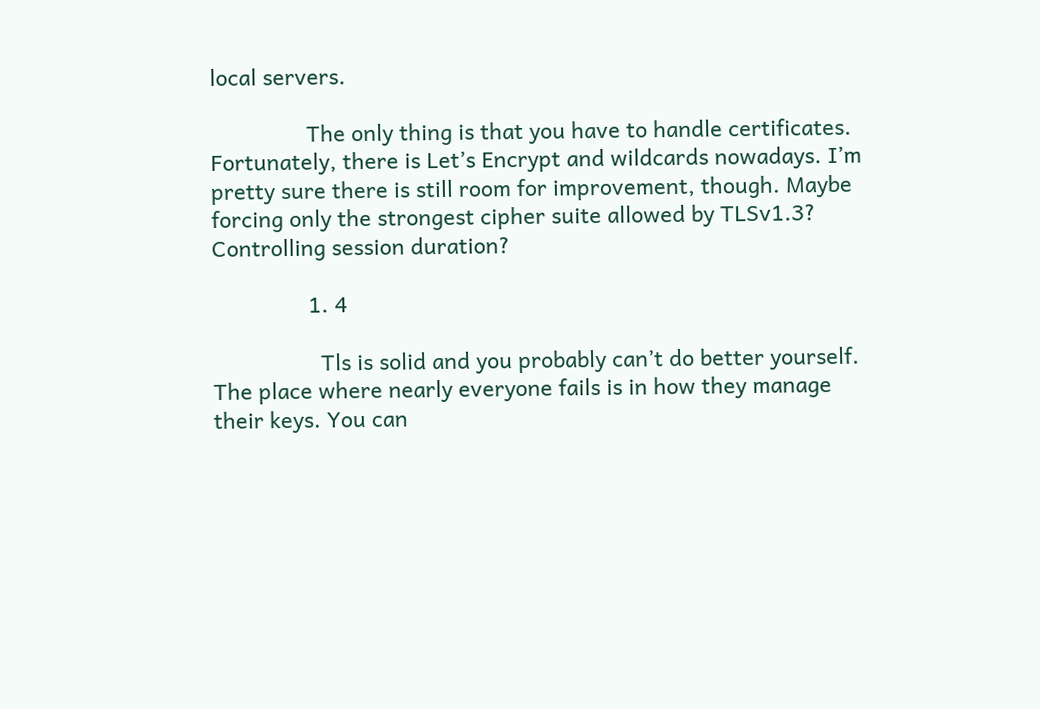local servers.

                The only thing is that you have to handle certificates. Fortunately, there is Let’s Encrypt and wildcards nowadays. I’m pretty sure there is still room for improvement, though. Maybe forcing only the strongest cipher suite allowed by TLSv1.3? Controlling session duration?

                1. 4

                  Tls is solid and you probably can’t do better yourself. The place where nearly everyone fails is in how they manage their keys. You can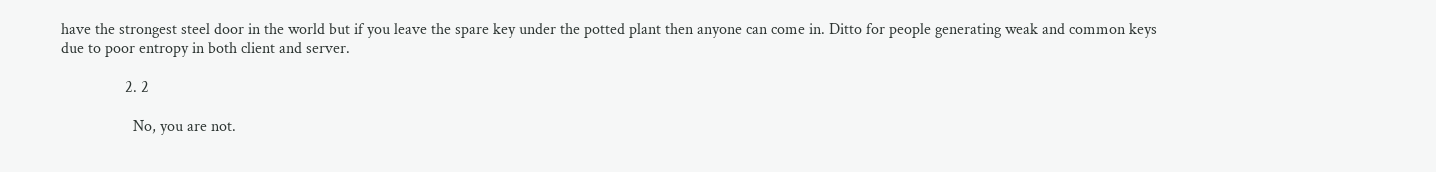have the strongest steel door in the world but if you leave the spare key under the potted plant then anyone can come in. Ditto for people generating weak and common keys due to poor entropy in both client and server.

                2. 2

                  No, you are not.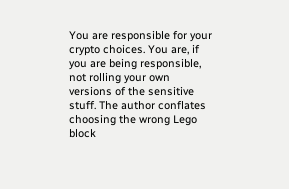You are responsible for your crypto choices. You are, if you are being responsible, not rolling your own versions of the sensitive stuff. The author conflates choosing the wrong Lego block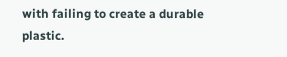with failing to create a durable plastic.